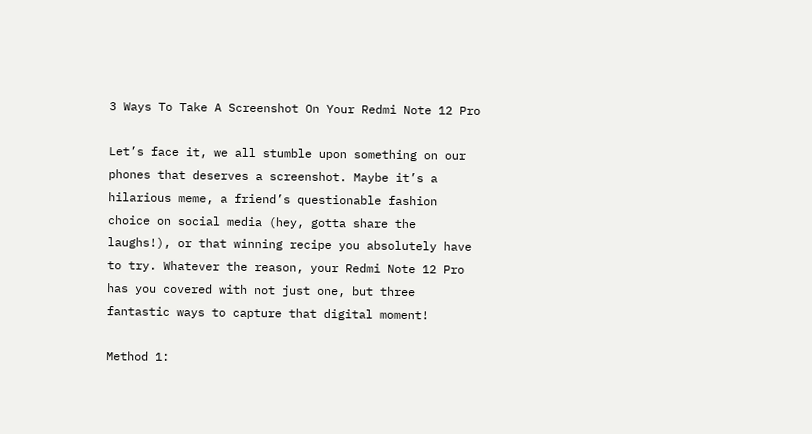3 Ways To Take A Screenshot On Your Redmi Note 12 Pro

Let’s face it, we all stumble upon something on our phones that deserves a screenshot. Maybe it’s a hilarious meme, a friend’s questionable fashion choice on social media (hey, gotta share the laughs!), or that winning recipe you absolutely have to try. Whatever the reason, your Redmi Note 12 Pro has you covered with not just one, but three fantastic ways to capture that digital moment!

Method 1: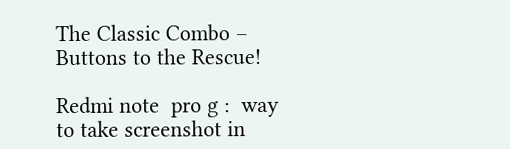The Classic Combo – Buttons to the Rescue!

Redmi note  pro g :  way to take screenshot in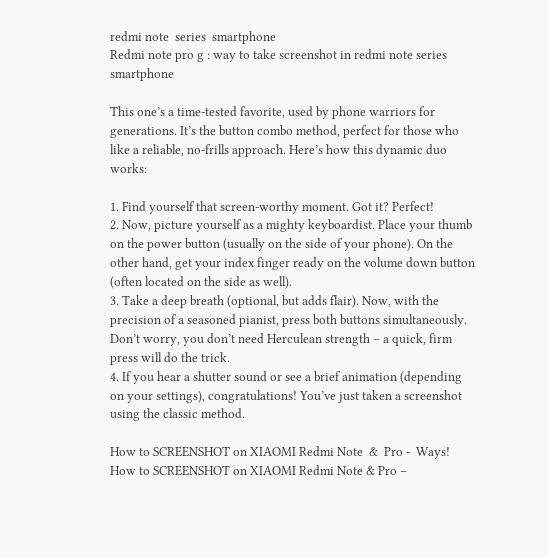redmi note  series  smartphone
Redmi note pro g : way to take screenshot in redmi note series smartphone

This one’s a time-tested favorite, used by phone warriors for generations. It’s the button combo method, perfect for those who like a reliable, no-frills approach. Here’s how this dynamic duo works:

1. Find yourself that screen-worthy moment. Got it? Perfect!
2. Now, picture yourself as a mighty keyboardist. Place your thumb on the power button (usually on the side of your phone). On the other hand, get your index finger ready on the volume down button (often located on the side as well).
3. Take a deep breath (optional, but adds flair). Now, with the precision of a seasoned pianist, press both buttons simultaneously. Don’t worry, you don’t need Herculean strength – a quick, firm press will do the trick.
4. If you hear a shutter sound or see a brief animation (depending on your settings), congratulations! You’ve just taken a screenshot using the classic method.

How to SCREENSHOT on XIAOMI Redmi Note  &  Pro -  Ways!
How to SCREENSHOT on XIAOMI Redmi Note & Pro –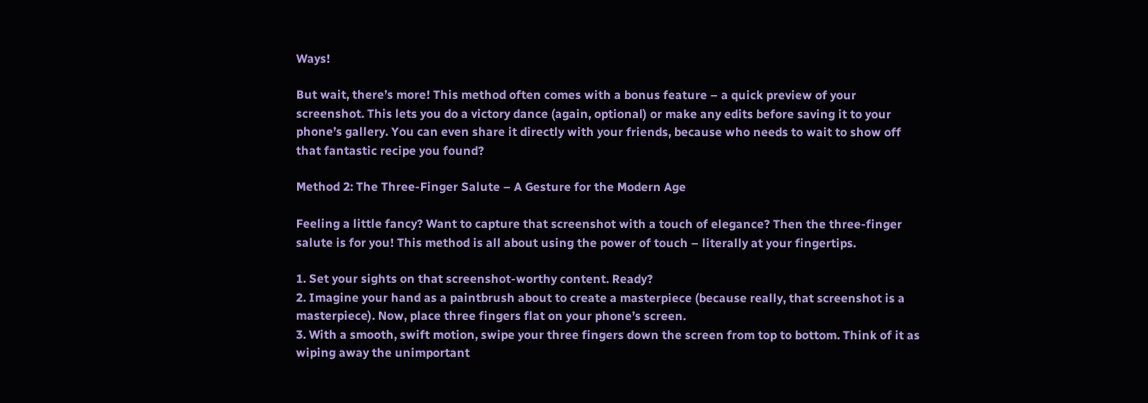Ways!

But wait, there’s more! This method often comes with a bonus feature – a quick preview of your screenshot. This lets you do a victory dance (again, optional) or make any edits before saving it to your phone’s gallery. You can even share it directly with your friends, because who needs to wait to show off that fantastic recipe you found?

Method 2: The Three-Finger Salute – A Gesture for the Modern Age

Feeling a little fancy? Want to capture that screenshot with a touch of elegance? Then the three-finger salute is for you! This method is all about using the power of touch – literally at your fingertips.

1. Set your sights on that screenshot-worthy content. Ready?
2. Imagine your hand as a paintbrush about to create a masterpiece (because really, that screenshot is a masterpiece). Now, place three fingers flat on your phone’s screen.
3. With a smooth, swift motion, swipe your three fingers down the screen from top to bottom. Think of it as wiping away the unimportant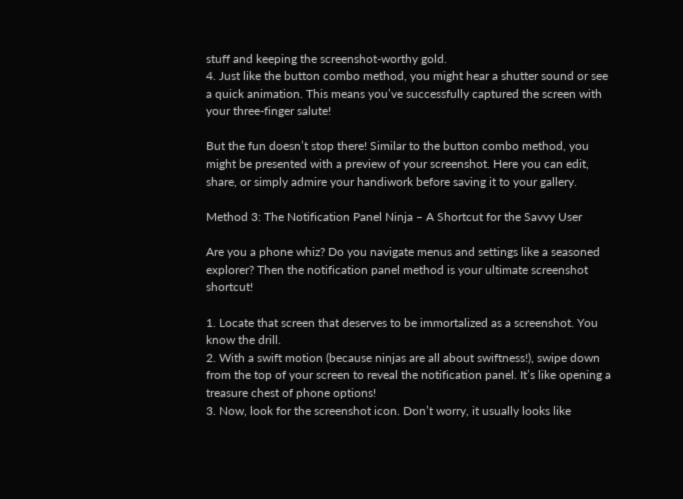stuff and keeping the screenshot-worthy gold.
4. Just like the button combo method, you might hear a shutter sound or see a quick animation. This means you’ve successfully captured the screen with your three-finger salute!

But the fun doesn’t stop there! Similar to the button combo method, you might be presented with a preview of your screenshot. Here you can edit, share, or simply admire your handiwork before saving it to your gallery.

Method 3: The Notification Panel Ninja – A Shortcut for the Savvy User

Are you a phone whiz? Do you navigate menus and settings like a seasoned explorer? Then the notification panel method is your ultimate screenshot shortcut!

1. Locate that screen that deserves to be immortalized as a screenshot. You know the drill.
2. With a swift motion (because ninjas are all about swiftness!), swipe down from the top of your screen to reveal the notification panel. It’s like opening a treasure chest of phone options!
3. Now, look for the screenshot icon. Don’t worry, it usually looks like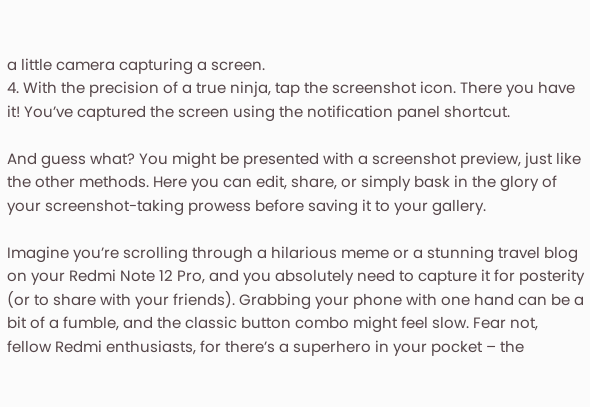a little camera capturing a screen.
4. With the precision of a true ninja, tap the screenshot icon. There you have it! You’ve captured the screen using the notification panel shortcut.

And guess what? You might be presented with a screenshot preview, just like the other methods. Here you can edit, share, or simply bask in the glory of your screenshot-taking prowess before saving it to your gallery.

Imagine you’re scrolling through a hilarious meme or a stunning travel blog on your Redmi Note 12 Pro, and you absolutely need to capture it for posterity (or to share with your friends). Grabbing your phone with one hand can be a bit of a fumble, and the classic button combo might feel slow. Fear not, fellow Redmi enthusiasts, for there’s a superhero in your pocket – the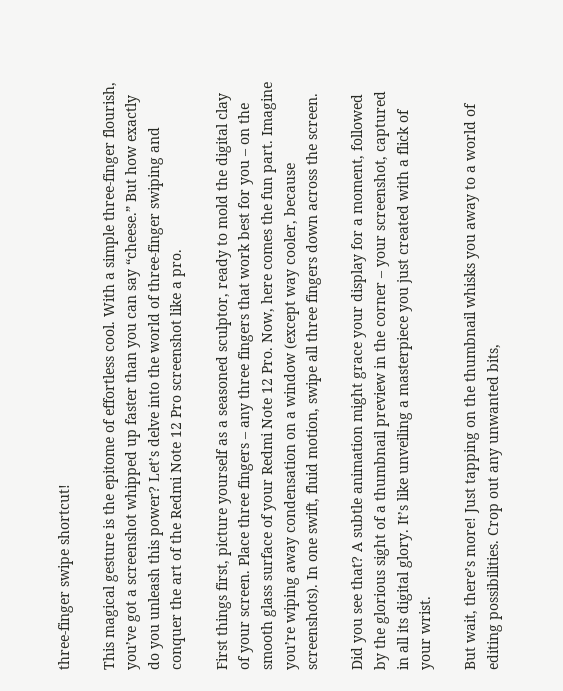three-finger swipe shortcut!

This magical gesture is the epitome of effortless cool. With a simple three-finger flourish, you’ve got a screenshot whipped up faster than you can say “cheese.” But how exactly do you unleash this power? Let’s delve into the world of three-finger swiping and conquer the art of the Redmi Note 12 Pro screenshot like a pro.

First things first, picture yourself as a seasoned sculptor, ready to mold the digital clay of your screen. Place three fingers – any three fingers that work best for you – on the smooth glass surface of your Redmi Note 12 Pro. Now, here comes the fun part. Imagine you’re wiping away condensation on a window (except way cooler, because screenshots). In one swift, fluid motion, swipe all three fingers down across the screen.

Did you see that? A subtle animation might grace your display for a moment, followed by the glorious sight of a thumbnail preview in the corner – your screenshot, captured in all its digital glory. It’s like unveiling a masterpiece you just created with a flick of your wrist.

But wait, there’s more! Just tapping on the thumbnail whisks you away to a world of editing possibilities. Crop out any unwanted bits,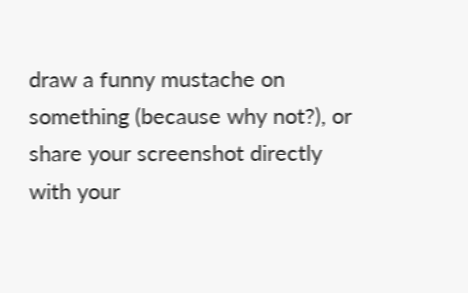draw a funny mustache on something (because why not?), or share your screenshot directly with your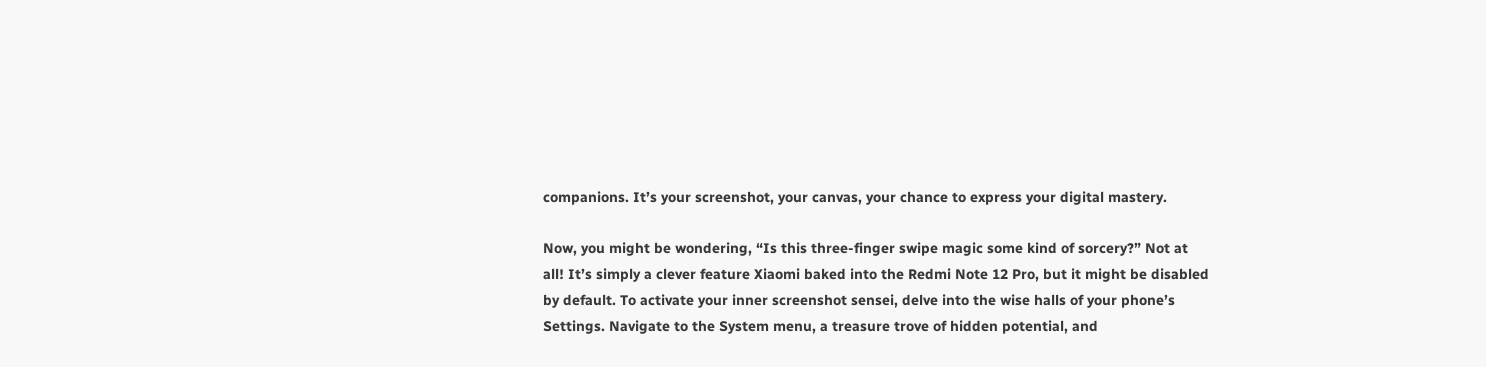companions. It’s your screenshot, your canvas, your chance to express your digital mastery.

Now, you might be wondering, “Is this three-finger swipe magic some kind of sorcery?” Not at all! It’s simply a clever feature Xiaomi baked into the Redmi Note 12 Pro, but it might be disabled by default. To activate your inner screenshot sensei, delve into the wise halls of your phone’s Settings. Navigate to the System menu, a treasure trove of hidden potential, and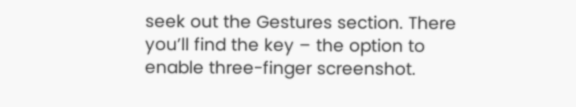seek out the Gestures section. There you’ll find the key – the option to enable three-finger screenshot.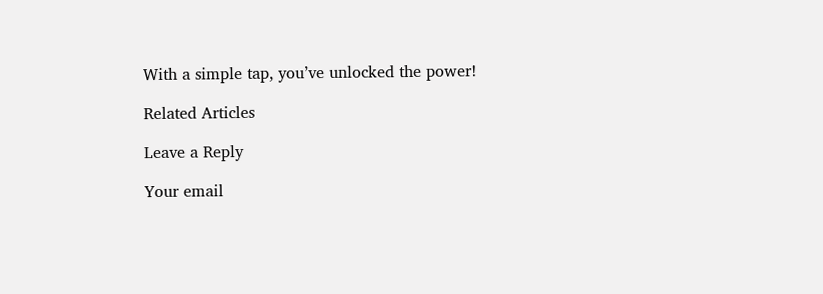With a simple tap, you’ve unlocked the power!

Related Articles

Leave a Reply

Your email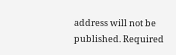address will not be published. Required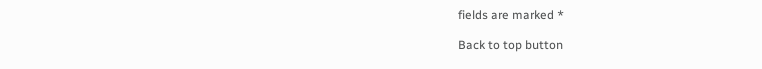fields are marked *

Back to top button